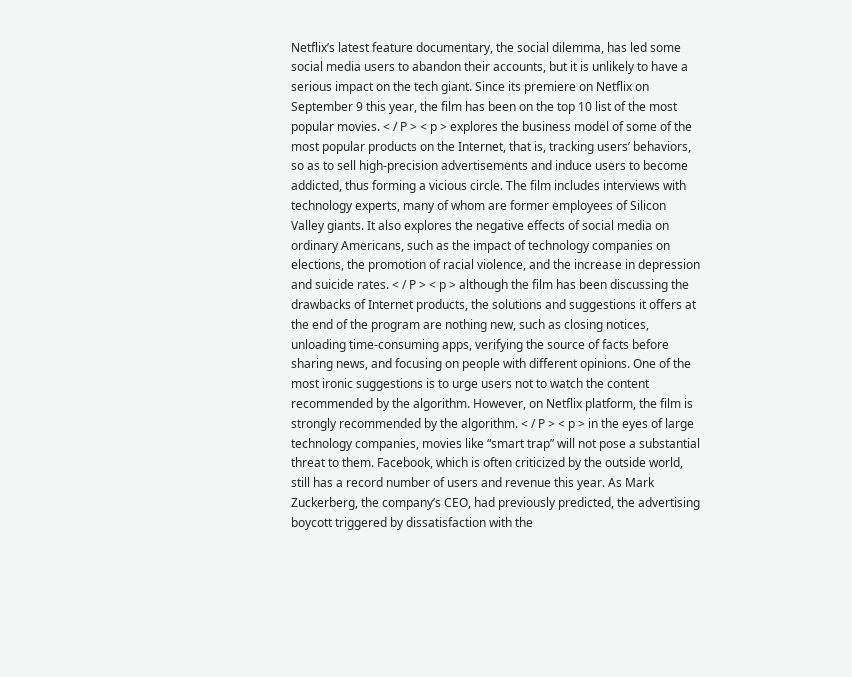Netflix’s latest feature documentary, the social dilemma, has led some social media users to abandon their accounts, but it is unlikely to have a serious impact on the tech giant. Since its premiere on Netflix on September 9 this year, the film has been on the top 10 list of the most popular movies. < / P > < p > explores the business model of some of the most popular products on the Internet, that is, tracking users’ behaviors, so as to sell high-precision advertisements and induce users to become addicted, thus forming a vicious circle. The film includes interviews with technology experts, many of whom are former employees of Silicon Valley giants. It also explores the negative effects of social media on ordinary Americans, such as the impact of technology companies on elections, the promotion of racial violence, and the increase in depression and suicide rates. < / P > < p > although the film has been discussing the drawbacks of Internet products, the solutions and suggestions it offers at the end of the program are nothing new, such as closing notices, unloading time-consuming apps, verifying the source of facts before sharing news, and focusing on people with different opinions. One of the most ironic suggestions is to urge users not to watch the content recommended by the algorithm. However, on Netflix platform, the film is strongly recommended by the algorithm. < / P > < p > in the eyes of large technology companies, movies like “smart trap” will not pose a substantial threat to them. Facebook, which is often criticized by the outside world, still has a record number of users and revenue this year. As Mark Zuckerberg, the company’s CEO, had previously predicted, the advertising boycott triggered by dissatisfaction with the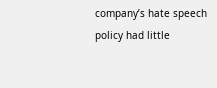company’s hate speech policy had little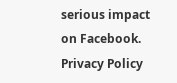serious impact on Facebook. Privacy Policy